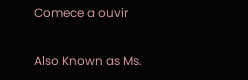Comece a ouvir

Also Known as Ms.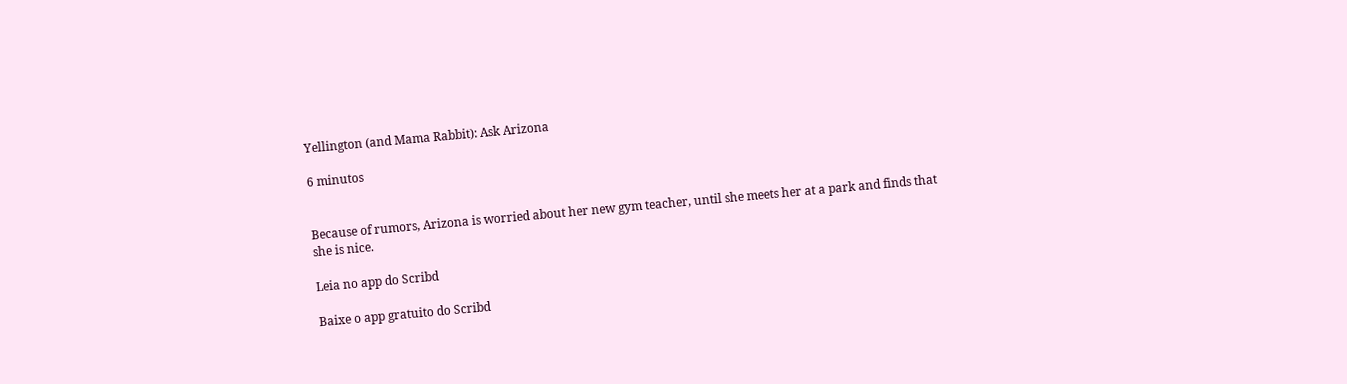Yellington (and Mama Rabbit): Ask Arizona

6 minutos


Because of rumors, Arizona is worried about her new gym teacher, until she meets her at a park and finds that she is nice.

Leia no app do Scribd

Baixe o app gratuito do Scribd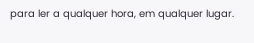para ler a qualquer hora, em qualquer lugar.